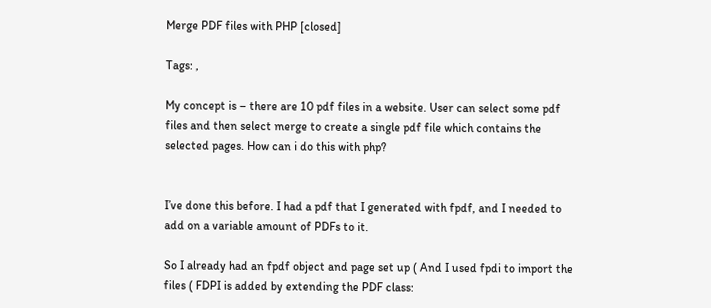Merge PDF files with PHP [closed]

Tags: ,

My concept is – there are 10 pdf files in a website. User can select some pdf files and then select merge to create a single pdf file which contains the selected pages. How can i do this with php?


I’ve done this before. I had a pdf that I generated with fpdf, and I needed to add on a variable amount of PDFs to it.

So I already had an fpdf object and page set up ( And I used fpdi to import the files ( FDPI is added by extending the PDF class: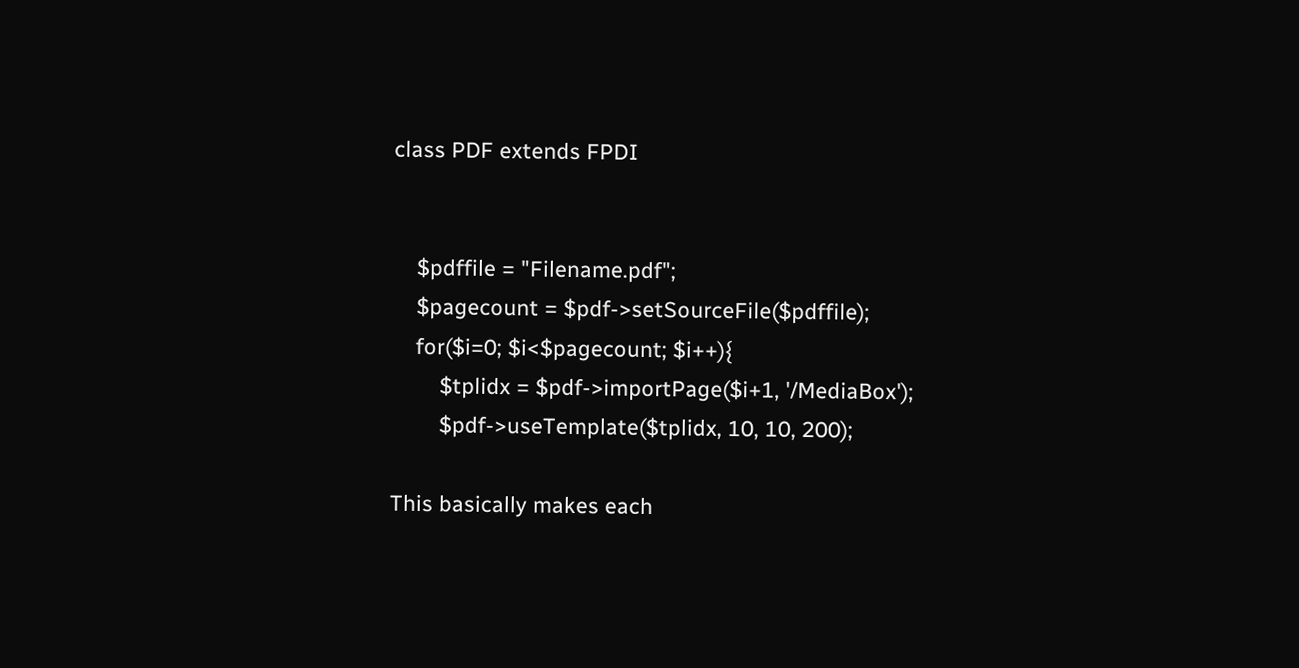class PDF extends FPDI


    $pdffile = "Filename.pdf";
    $pagecount = $pdf->setSourceFile($pdffile);
    for($i=0; $i<$pagecount; $i++){
        $tplidx = $pdf->importPage($i+1, '/MediaBox');
        $pdf->useTemplate($tplidx, 10, 10, 200);

This basically makes each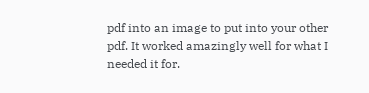pdf into an image to put into your other pdf. It worked amazingly well for what I needed it for.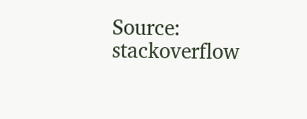Source: stackoverflow